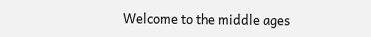Welcome to the middle ages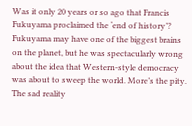Was it only 20 years or so ago that Francis Fukuyama proclaimed the ‘end of history’? Fukuyama may have one of the biggest brains on the planet, but he was spectacularly wrong about the idea that Western-style democracy was about to sweep the world. More’s the pity. The sad reality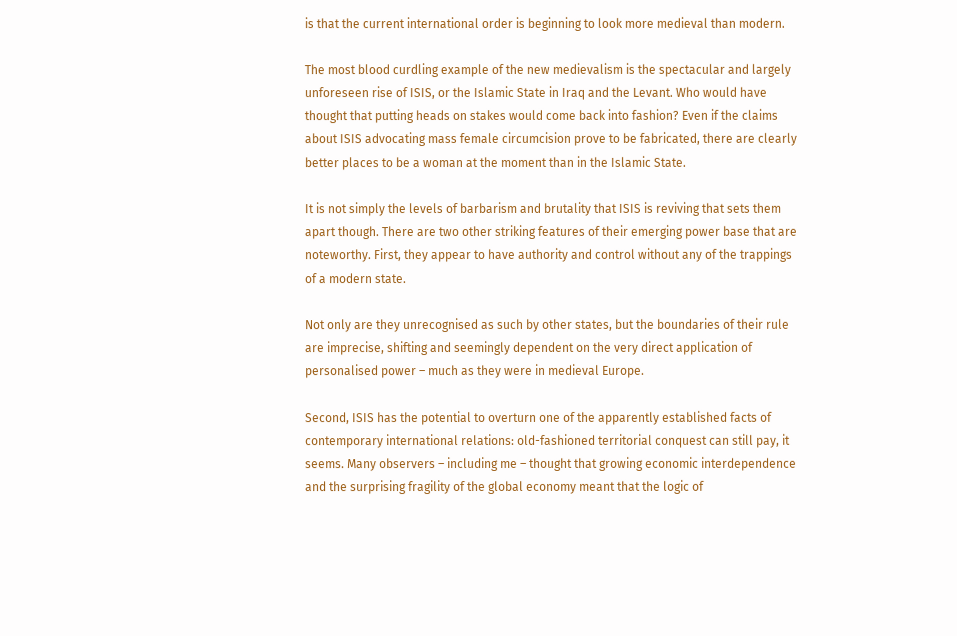is that the current international order is beginning to look more medieval than modern.

The most blood curdling example of the new medievalism is the spectacular and largely unforeseen rise of ISIS, or the Islamic State in Iraq and the Levant. Who would have thought that putting heads on stakes would come back into fashion? Even if the claims about ISIS advocating mass female circumcision prove to be fabricated, there are clearly better places to be a woman at the moment than in the Islamic State.

It is not simply the levels of barbarism and brutality that ISIS is reviving that sets them apart though. There are two other striking features of their emerging power base that are noteworthy. First, they appear to have authority and control without any of the trappings of a modern state.

Not only are they unrecognised as such by other states, but the boundaries of their rule are imprecise, shifting and seemingly dependent on the very direct application of personalised power – much as they were in medieval Europe.

Second, ISIS has the potential to overturn one of the apparently established facts of contemporary international relations: old-fashioned territorial conquest can still pay, it seems. Many observers – including me – thought that growing economic interdependence and the surprising fragility of the global economy meant that the logic of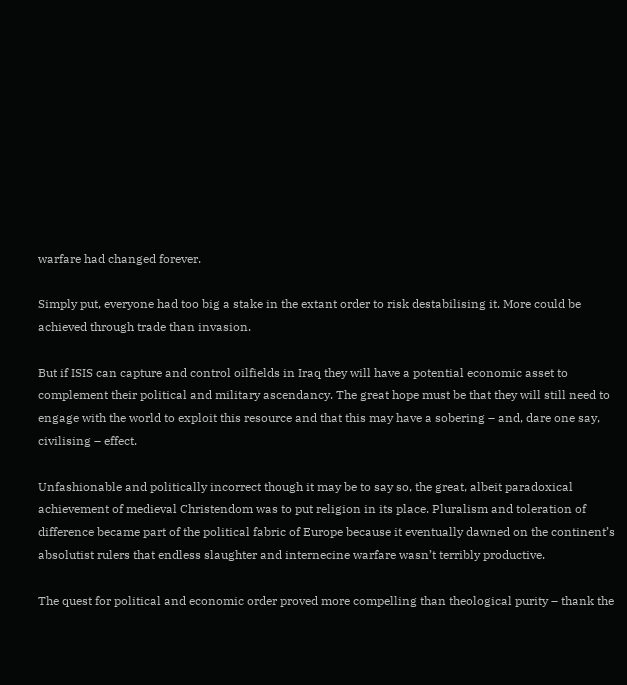warfare had changed forever.

Simply put, everyone had too big a stake in the extant order to risk destabilising it. More could be achieved through trade than invasion.

But if ISIS can capture and control oilfields in Iraq they will have a potential economic asset to complement their political and military ascendancy. The great hope must be that they will still need to engage with the world to exploit this resource and that this may have a sobering – and, dare one say, civilising – effect.

Unfashionable and politically incorrect though it may be to say so, the great, albeit paradoxical achievement of medieval Christendom was to put religion in its place. Pluralism and toleration of difference became part of the political fabric of Europe because it eventually dawned on the continent’s absolutist rulers that endless slaughter and internecine warfare wasn’t terribly productive.

The quest for political and economic order proved more compelling than theological purity – thank the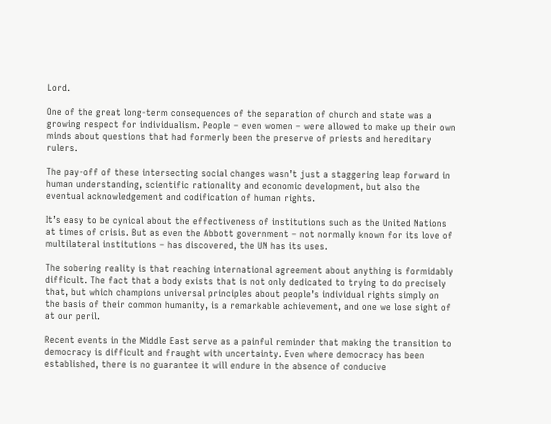Lord.

One of the great long-term consequences of the separation of church and state was a growing respect for individualism. People – even women – were allowed to make up their own minds about questions that had formerly been the preserve of priests and hereditary rulers.

The pay-off of these intersecting social changes wasn’t just a staggering leap forward in human understanding, scientific rationality and economic development, but also the eventual acknowledgement and codification of human rights.

It’s easy to be cynical about the effectiveness of institutions such as the United Nations at times of crisis. But as even the Abbott government – not normally known for its love of multilateral institutions – has discovered, the UN has its uses.

The sobering reality is that reaching international agreement about anything is formidably difficult. The fact that a body exists that is not only dedicated to trying to do precisely that, but which champions universal principles about people’s individual rights simply on the basis of their common humanity, is a remarkable achievement, and one we lose sight of at our peril.

Recent events in the Middle East serve as a painful reminder that making the transition to democracy is difficult and fraught with uncertainty. Even where democracy has been established, there is no guarantee it will endure in the absence of conducive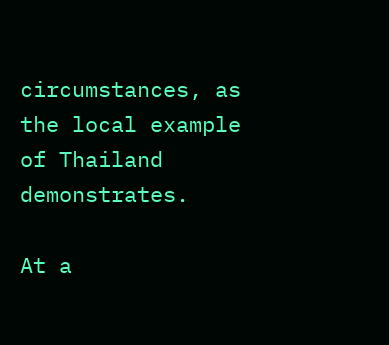circumstances, as the local example of Thailand demonstrates.

At a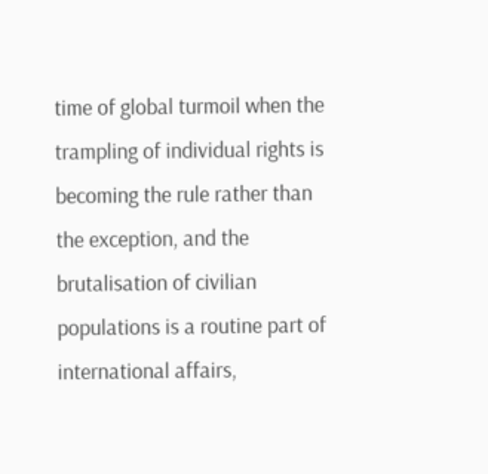time of global turmoil when the trampling of individual rights is becoming the rule rather than the exception, and the brutalisation of civilian populations is a routine part of international affairs,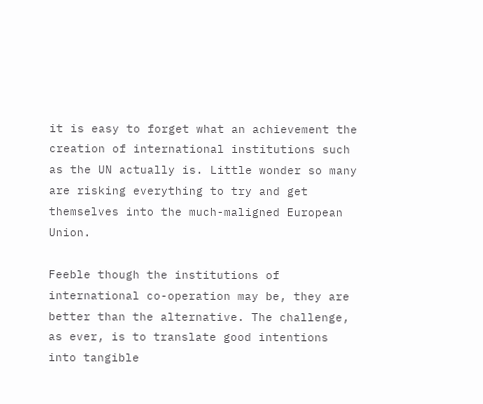it is easy to forget what an achievement the creation of international institutions such as the UN actually is. Little wonder so many are risking everything to try and get themselves into the much-maligned European Union.

Feeble though the institutions of international co-operation may be, they are better than the alternative. The challenge, as ever, is to translate good intentions into tangible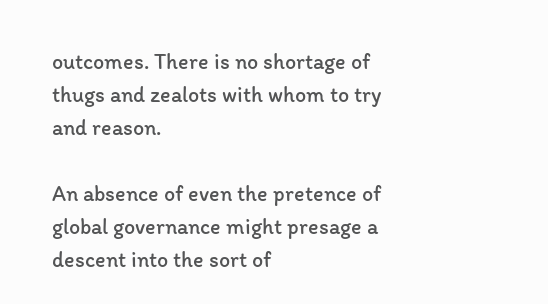outcomes. There is no shortage of thugs and zealots with whom to try and reason.

An absence of even the pretence of global governance might presage a descent into the sort of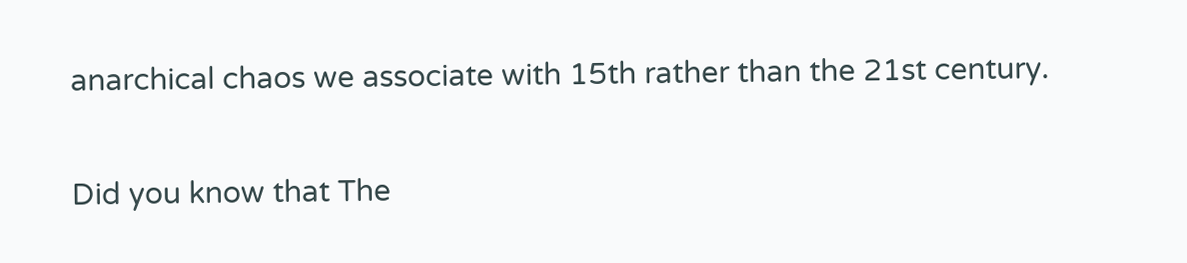anarchical chaos we associate with 15th rather than the 21st century.

Did you know that The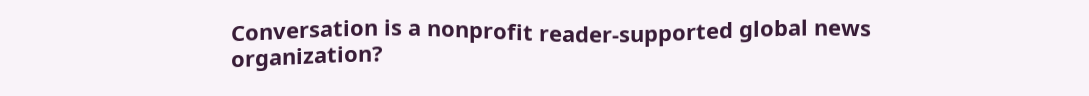Conversation is a nonprofit reader-supported global news organization?